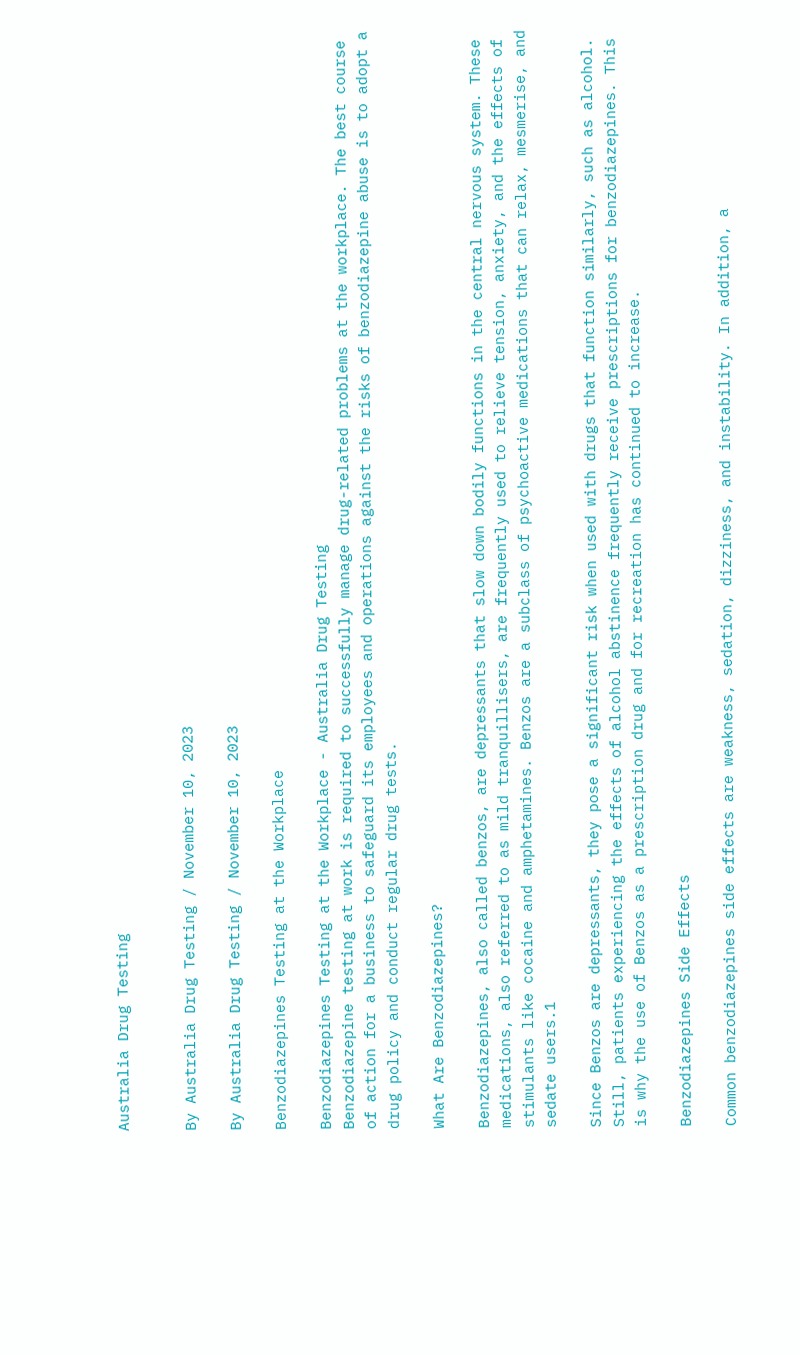Australia Drug Testing


By Australia Drug Testing / November 10, 2023

By Australia Drug Testing / November 10, 2023

Benzodiazepines Testing at the Workplace

Benzodiazepines Testing at the Workplace - Australia Drug Testing
Benzodiazepine testing at work is required to successfully manage drug-related problems at the workplace. The best course of action for a business to safeguard its employees and operations against the risks of benzodiazepine abuse is to adopt a drug policy and conduct regular drug tests.

What Are Benzodiazepines?

Benzodiazepines, also called benzos, are depressants that slow down bodily functions in the central nervous system. These medications, also referred to as mild tranquillisers, are frequently used to relieve tension, anxiety, and the effects of stimulants like cocaine and amphetamines. Benzos are a subclass of psychoactive medications that can relax, mesmerise, and sedate users.1

Since Benzos are depressants, they pose a significant risk when used with drugs that function similarly, such as alcohol. Still, patients experiencing the effects of alcohol abstinence frequently receive prescriptions for benzodiazepines. This is why the use of Benzos as a prescription drug and for recreation has continued to increase.

Benzodiazepines Side Effects

Common benzodiazepines side effects are weakness, sedation, dizziness, and instability. In addition, a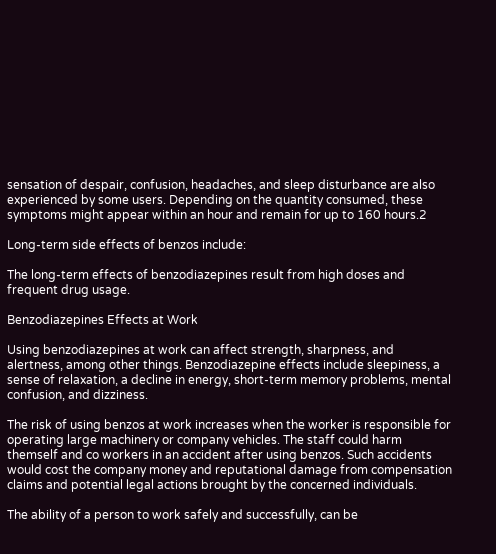sensation of despair, confusion, headaches, and sleep disturbance are also experienced by some users. Depending on the quantity consumed, these symptoms might appear within an hour and remain for up to 160 hours.2

Long-term side effects of benzos include:

The long-term effects of benzodiazepines result from high doses and frequent drug usage.

Benzodiazepines Effects at Work

Using benzodiazepines at work can affect strength, sharpness, and alertness, among other things. Benzodiazepine effects include sleepiness, a sense of relaxation, a decline in energy, short-term memory problems, mental confusion, and dizziness.

The risk of using benzos at work increases when the worker is responsible for operating large machinery or company vehicles. The staff could harm themself and co workers in an accident after using benzos. Such accidents would cost the company money and reputational damage from compensation claims and potential legal actions brought by the concerned individuals.

The ability of a person to work safely and successfully, can be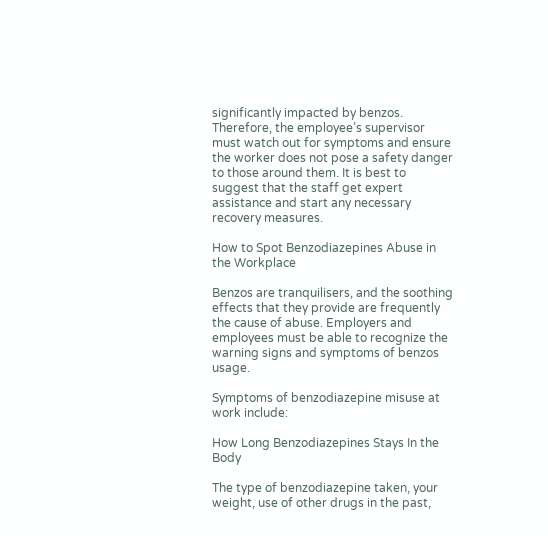significantly impacted by benzos. Therefore, the employee’s supervisor must watch out for symptoms and ensure the worker does not pose a safety danger to those around them. It is best to suggest that the staff get expert assistance and start any necessary recovery measures.

How to Spot Benzodiazepines Abuse in the Workplace

Benzos are tranquilisers, and the soothing effects that they provide are frequently the cause of abuse. Employers and employees must be able to recognize the warning signs and symptoms of benzos usage.

Symptoms of benzodiazepine misuse at work include:

How Long Benzodiazepines Stays In the Body

The type of benzodiazepine taken, your weight, use of other drugs in the past,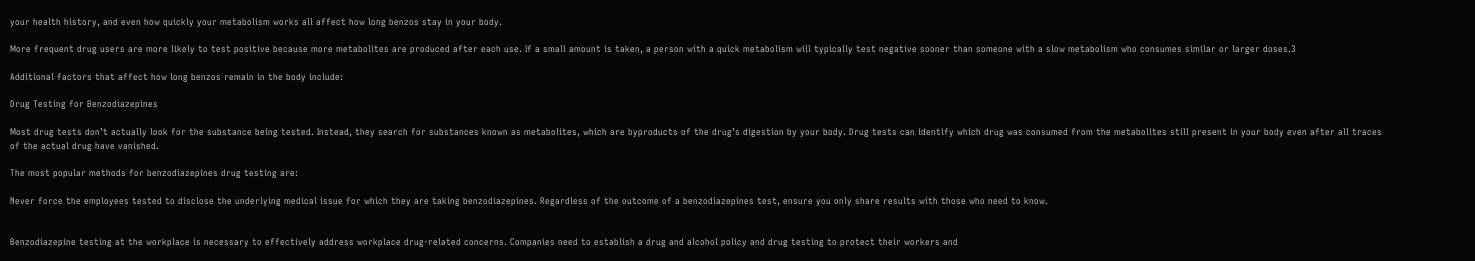your health history, and even how quickly your metabolism works all affect how long benzos stay in your body.

More frequent drug users are more likely to test positive because more metabolites are produced after each use. If a small amount is taken, a person with a quick metabolism will typically test negative sooner than someone with a slow metabolism who consumes similar or larger doses.3

Additional factors that affect how long benzos remain in the body include:

Drug Testing for Benzodiazepines

Most drug tests don’t actually look for the substance being tested. Instead, they search for substances known as metabolites, which are byproducts of the drug’s digestion by your body. Drug tests can identify which drug was consumed from the metabolites still present in your body even after all traces of the actual drug have vanished.

The most popular methods for benzodiazepines drug testing are:

Never force the employees tested to disclose the underlying medical issue for which they are taking benzodiazepines. Regardless of the outcome of a benzodiazepines test, ensure you only share results with those who need to know.


Benzodiazepine testing at the workplace is necessary to effectively address workplace drug-related concerns. Companies need to establish a drug and alcohol policy and drug testing to protect their workers and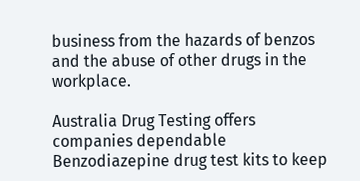business from the hazards of benzos and the abuse of other drugs in the workplace.

Australia Drug Testing offers companies dependable Benzodiazepine drug test kits to keep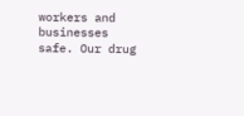workers and businesses safe. Our drug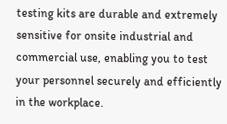testing kits are durable and extremely sensitive for onsite industrial and commercial use, enabling you to test your personnel securely and efficiently in the workplace.